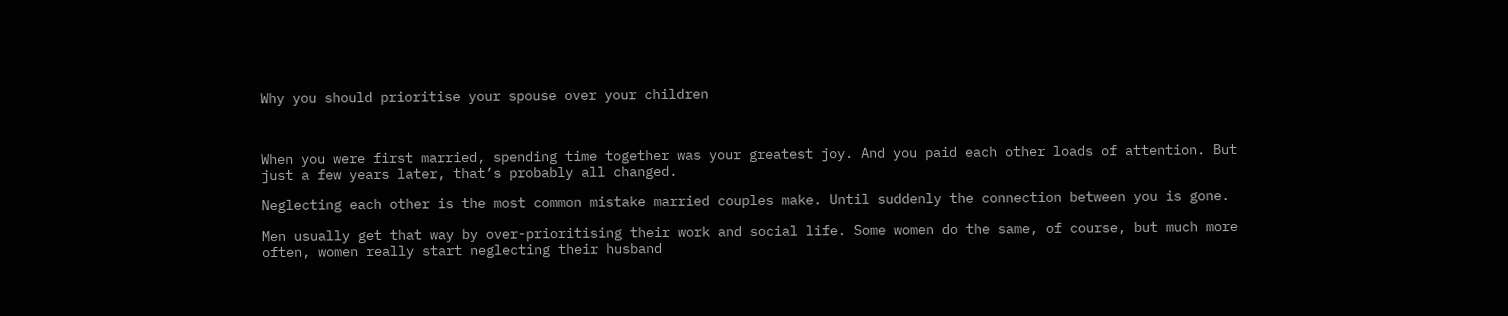Why you should prioritise your spouse over your children



When you were first married, spending time together was your greatest joy. And you paid each other loads of attention. But just a few years later, that’s probably all changed.

Neglecting each other is the most common mistake married couples make. Until suddenly the connection between you is gone.

Men usually get that way by over-prioritising their work and social life. Some women do the same, of course, but much more often, women really start neglecting their husband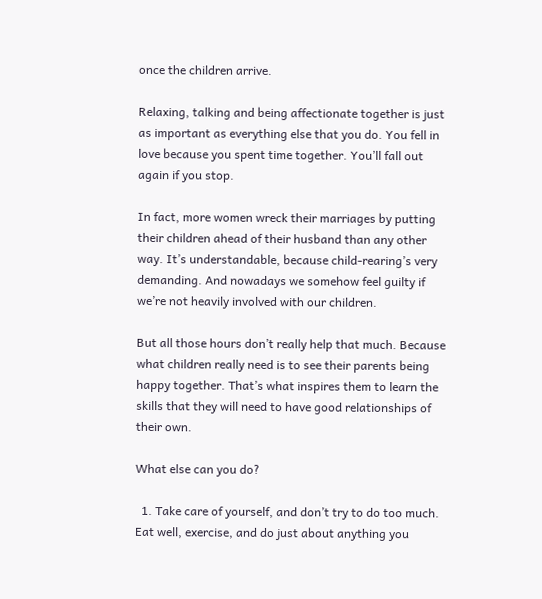once the children arrive.

Relaxing, talking and being affectionate together is just as important as everything else that you do. You fell in love because you spent time together. You’ll fall out again if you stop.

In fact, more women wreck their marriages by putting their children ahead of their husband than any other way. It’s understandable, because child-rearing’s very demanding. And nowadays we somehow feel guilty if we’re not heavily involved with our children.

But all those hours don’t really help that much. Because what children really need is to see their parents being happy together. That’s what inspires them to learn the skills that they will need to have good relationships of their own.

What else can you do?

  1. Take care of yourself, and don’t try to do too much. Eat well, exercise, and do just about anything you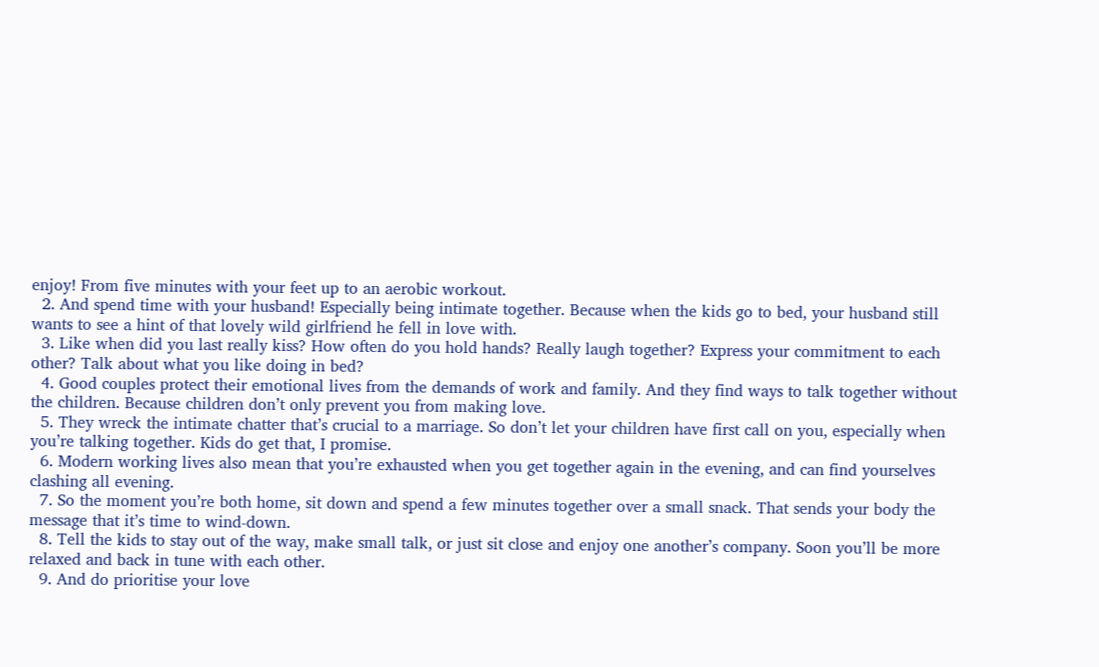enjoy! From five minutes with your feet up to an aerobic workout.
  2. And spend time with your husband! Especially being intimate together. Because when the kids go to bed, your husband still wants to see a hint of that lovely wild girlfriend he fell in love with.
  3. Like when did you last really kiss? How often do you hold hands? Really laugh together? Express your commitment to each other? Talk about what you like doing in bed?
  4. Good couples protect their emotional lives from the demands of work and family. And they find ways to talk together without the children. Because children don’t only prevent you from making love.
  5. They wreck the intimate chatter that’s crucial to a marriage. So don’t let your children have first call on you, especially when you’re talking together. Kids do get that, I promise.
  6. Modern working lives also mean that you’re exhausted when you get together again in the evening, and can find yourselves clashing all evening.
  7. So the moment you’re both home, sit down and spend a few minutes together over a small snack. That sends your body the message that it’s time to wind-down.
  8. Tell the kids to stay out of the way, make small talk, or just sit close and enjoy one another’s company. Soon you’ll be more relaxed and back in tune with each other.
  9. And do prioritise your love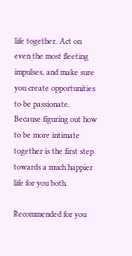life together. Act on even the most fleeting impulses, and make sure you create opportunities to be passionate. Because figuring out how to be more intimate together is the first step towards a much happier life for you both.

Recommended for you